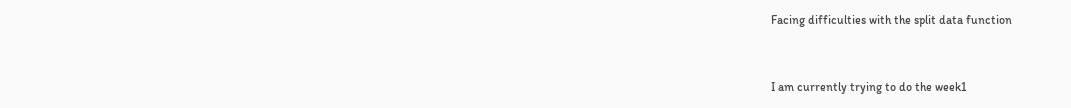Facing difficulties with the split data function


I am currently trying to do the week1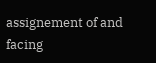assignement of and facing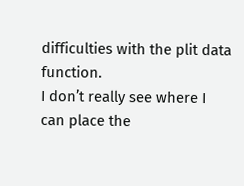difficulties with the plit data function.
I don’t really see where I can place the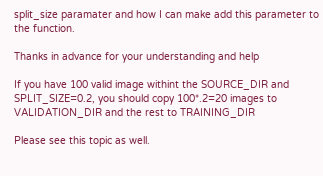split_size paramater and how I can make add this parameter to the function.

Thanks in advance for your understanding and help

If you have 100 valid image withint the SOURCE_DIR and SPLIT_SIZE=0.2, you should copy 100*.2=20 images to VALIDATION_DIR and the rest to TRAINING_DIR

Please see this topic as well.